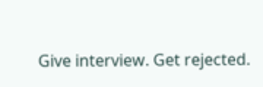Give interview. Get rejected.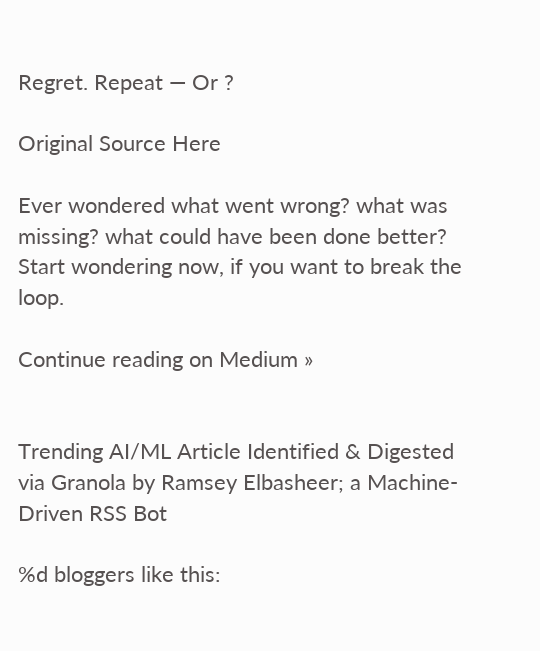Regret. Repeat — Or ?

Original Source Here

Ever wondered what went wrong? what was missing? what could have been done better? Start wondering now, if you want to break the loop.

Continue reading on Medium »


Trending AI/ML Article Identified & Digested via Granola by Ramsey Elbasheer; a Machine-Driven RSS Bot

%d bloggers like this: